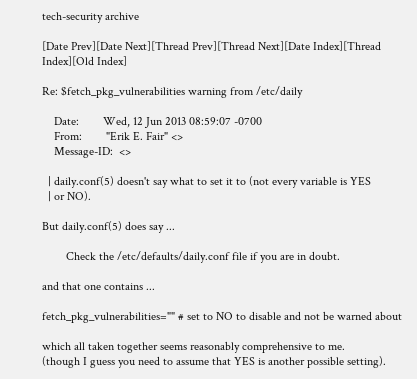tech-security archive

[Date Prev][Date Next][Thread Prev][Thread Next][Date Index][Thread Index][Old Index]

Re: $fetch_pkg_vulnerabilities warning from /etc/daily

    Date:        Wed, 12 Jun 2013 08:59:07 -0700
    From:        "Erik E. Fair" <>
    Message-ID:  <>

  | daily.conf(5) doesn't say what to set it to (not every variable is YES
  | or NO).

But daily.conf(5) does say ...

        Check the /etc/defaults/daily.conf file if you are in doubt.

and that one contains ...

fetch_pkg_vulnerabilities="" # set to NO to disable and not be warned about

which all taken together seems reasonably comprehensive to me.
(though I guess you need to assume that YES is another possible setting).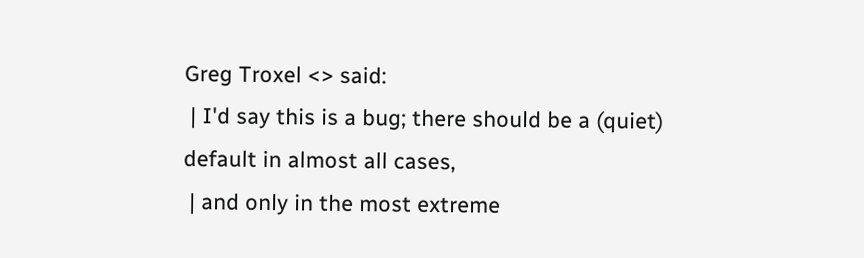Greg Troxel <> said:
 | I'd say this is a bug; there should be a (quiet) default in almost all cases,
 | and only in the most extreme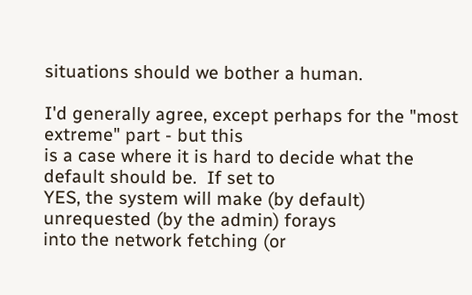situations should we bother a human.

I'd generally agree, except perhaps for the "most extreme" part - but this
is a case where it is hard to decide what the default should be.  If set to
YES, the system will make (by default) unrequested (by the admin) forays
into the network fetching (or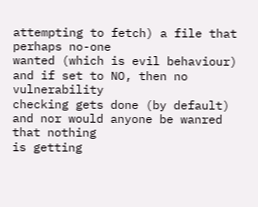attempting to fetch) a file that perhaps no-one
wanted (which is evil behaviour) and if set to NO, then no vulnerability
checking gets done (by default) and nor would anyone be wanred that nothing
is getting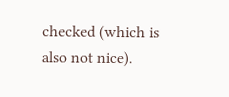checked (which is also not nice).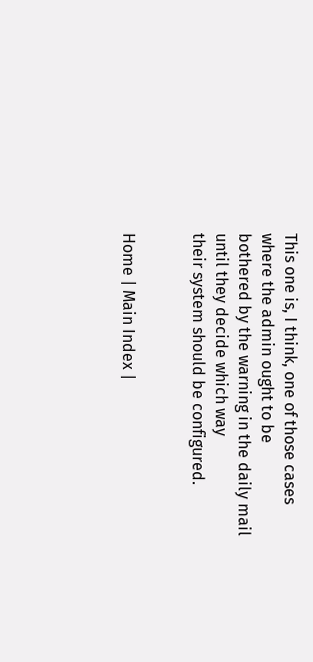This one is, I think, one of those cases where the admin ought to be
bothered by the warning in the daily mail until they decide which way
their system should be configured.


Home | Main Index |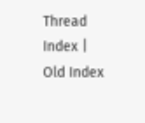Thread Index | Old Index